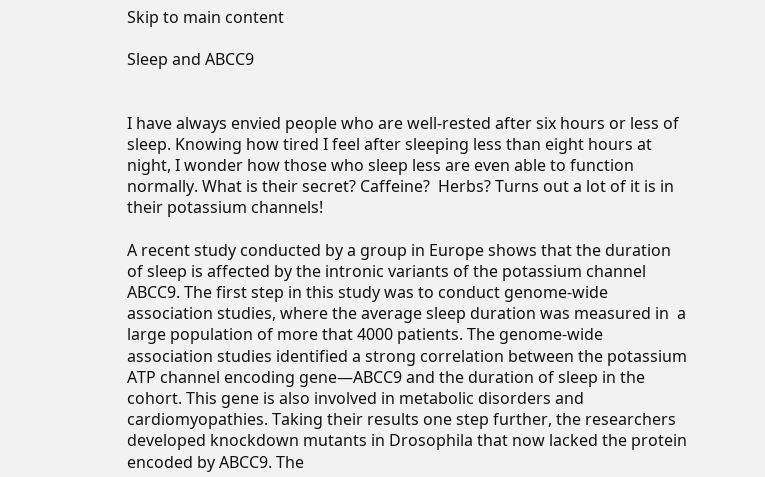Skip to main content

Sleep and ABCC9


I have always envied people who are well-rested after six hours or less of sleep. Knowing how tired I feel after sleeping less than eight hours at night, I wonder how those who sleep less are even able to function normally. What is their secret? Caffeine?  Herbs? Turns out a lot of it is in their potassium channels!

A recent study conducted by a group in Europe shows that the duration of sleep is affected by the intronic variants of the potassium channel ABCC9. The first step in this study was to conduct genome-wide association studies, where the average sleep duration was measured in  a large population of more that 4000 patients. The genome-wide association studies identified a strong correlation between the potassium ATP channel encoding gene—ABCC9 and the duration of sleep in the cohort. This gene is also involved in metabolic disorders and cardiomyopathies. Taking their results one step further, the researchers developed knockdown mutants in Drosophila that now lacked the protein encoded by ABCC9. The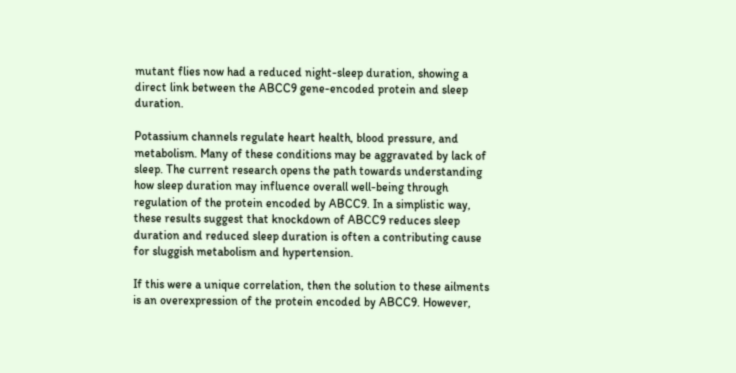mutant flies now had a reduced night-sleep duration, showing a direct link between the ABCC9 gene-encoded protein and sleep duration.

Potassium channels regulate heart health, blood pressure, and metabolism. Many of these conditions may be aggravated by lack of sleep. The current research opens the path towards understanding how sleep duration may influence overall well-being through regulation of the protein encoded by ABCC9. In a simplistic way, these results suggest that knockdown of ABCC9 reduces sleep duration and reduced sleep duration is often a contributing cause for sluggish metabolism and hypertension.

If this were a unique correlation, then the solution to these ailments is an overexpression of the protein encoded by ABCC9. However,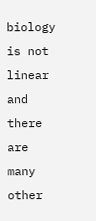biology is not linear and there are many other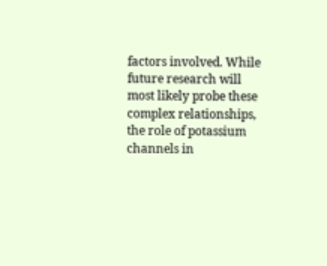factors involved. While future research will most likely probe these complex relationships, the role of potassium channels in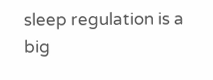sleep regulation is a big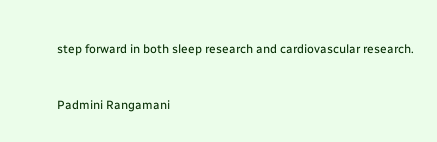step forward in both sleep research and cardiovascular research.


Padmini Rangamani